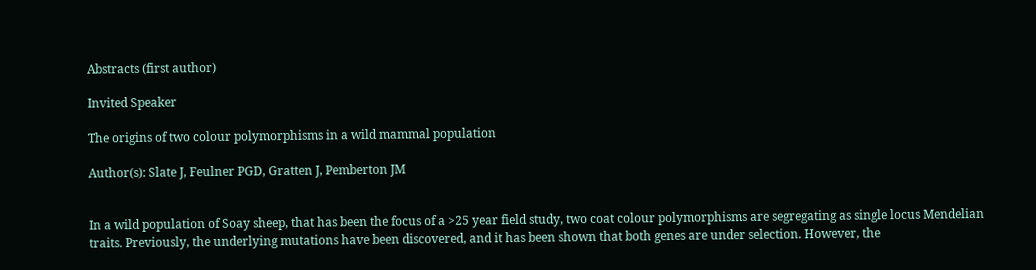Abstracts (first author)

Invited Speaker

The origins of two colour polymorphisms in a wild mammal population

Author(s): Slate J, Feulner PGD, Gratten J, Pemberton JM


In a wild population of Soay sheep, that has been the focus of a >25 year field study, two coat colour polymorphisms are segregating as single locus Mendelian traits. Previously, the underlying mutations have been discovered, and it has been shown that both genes are under selection. However, the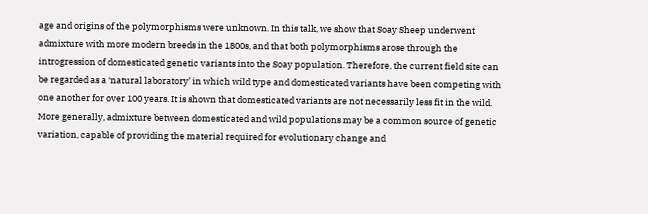age and origins of the polymorphisms were unknown. In this talk, we show that Soay Sheep underwent admixture with more modern breeds in the 1800s, and that both polymorphisms arose through the introgression of domesticated genetic variants into the Soay population. Therefore, the current field site can be regarded as a ‘natural laboratory’ in which wild type and domesticated variants have been competing with one another for over 100 years. It is shown that domesticated variants are not necessarily less fit in the wild. More generally, admixture between domesticated and wild populations may be a common source of genetic variation, capable of providing the material required for evolutionary change and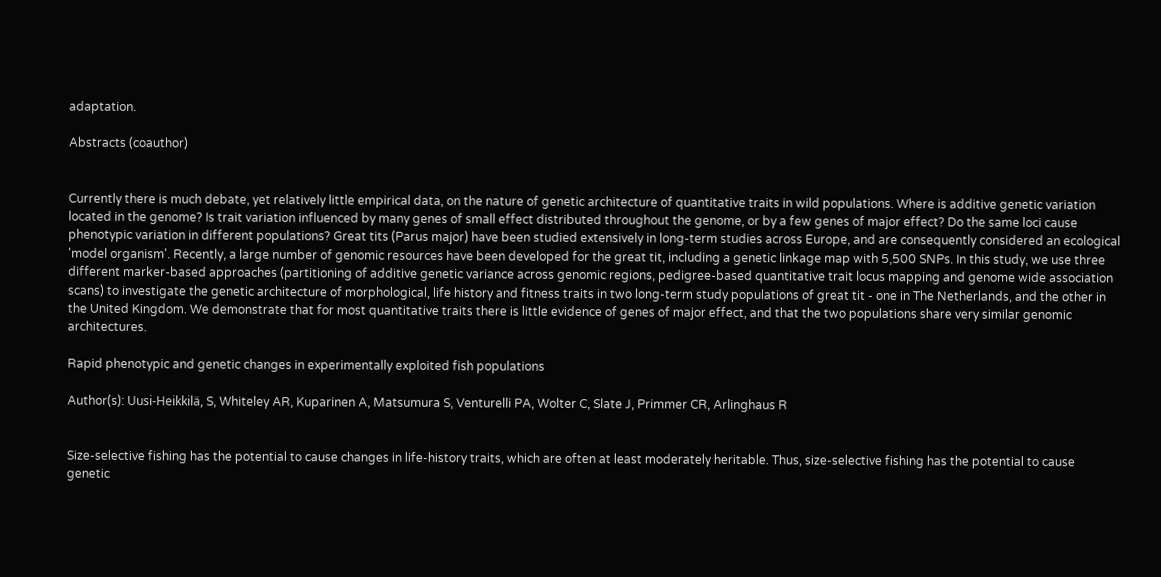adaptation.

Abstracts (coauthor)


Currently there is much debate, yet relatively little empirical data, on the nature of genetic architecture of quantitative traits in wild populations. Where is additive genetic variation located in the genome? Is trait variation influenced by many genes of small effect distributed throughout the genome, or by a few genes of major effect? Do the same loci cause phenotypic variation in different populations? Great tits (Parus major) have been studied extensively in long-term studies across Europe, and are consequently considered an ecological 'model organism'. Recently, a large number of genomic resources have been developed for the great tit, including a genetic linkage map with 5,500 SNPs. In this study, we use three different marker-based approaches (partitioning of additive genetic variance across genomic regions, pedigree-based quantitative trait locus mapping and genome wide association scans) to investigate the genetic architecture of morphological, life history and fitness traits in two long-term study populations of great tit - one in The Netherlands, and the other in the United Kingdom. We demonstrate that for most quantitative traits there is little evidence of genes of major effect, and that the two populations share very similar genomic architectures.

Rapid phenotypic and genetic changes in experimentally exploited fish populations

Author(s): Uusi-Heikkilä, S, Whiteley AR, Kuparinen A, Matsumura S, Venturelli PA, Wolter C, Slate J, Primmer CR, Arlinghaus R


Size-selective fishing has the potential to cause changes in life-history traits, which are often at least moderately heritable. Thus, size-selective fishing has the potential to cause genetic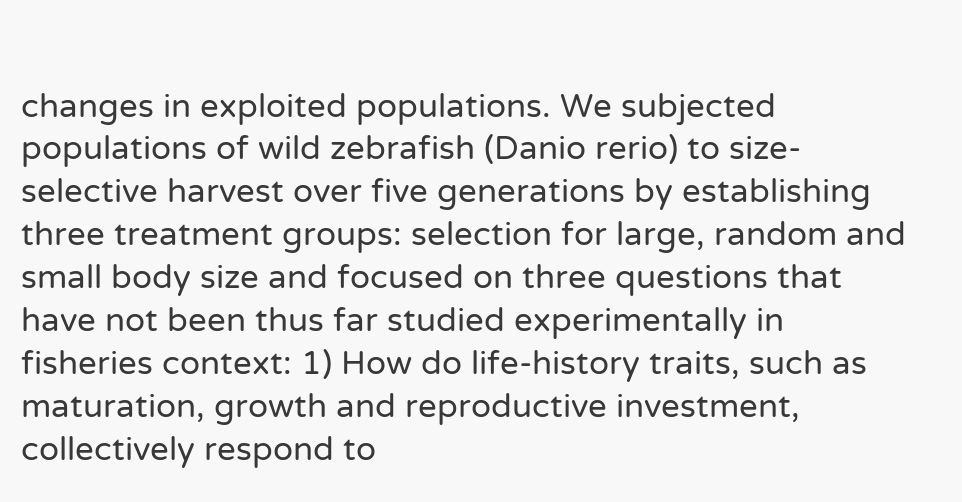changes in exploited populations. We subjected populations of wild zebrafish (Danio rerio) to size-selective harvest over five generations by establishing three treatment groups: selection for large, random and small body size and focused on three questions that have not been thus far studied experimentally in fisheries context: 1) How do life-history traits, such as maturation, growth and reproductive investment, collectively respond to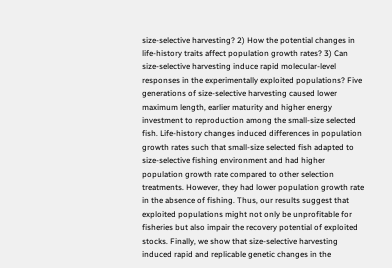size-selective harvesting? 2) How the potential changes in life-history traits affect population growth rates? 3) Can size-selective harvesting induce rapid molecular-level responses in the experimentally exploited populations? Five generations of size-selective harvesting caused lower maximum length, earlier maturity and higher energy investment to reproduction among the small-size selected fish. Life-history changes induced differences in population growth rates such that small-size selected fish adapted to size-selective fishing environment and had higher population growth rate compared to other selection treatments. However, they had lower population growth rate in the absence of fishing. Thus, our results suggest that exploited populations might not only be unprofitable for fisheries but also impair the recovery potential of exploited stocks. Finally, we show that size-selective harvesting induced rapid and replicable genetic changes in the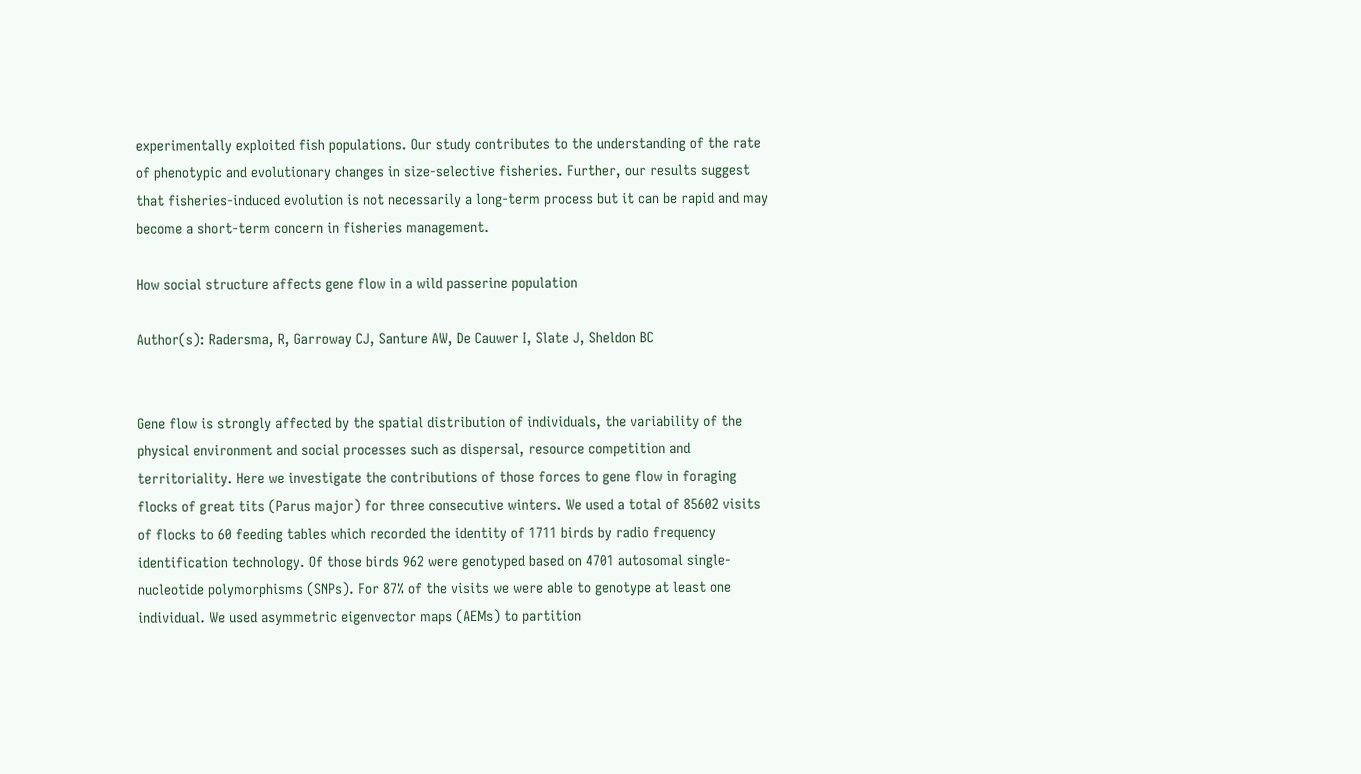experimentally exploited fish populations. Our study contributes to the understanding of the rate of phenotypic and evolutionary changes in size-selective fisheries. Further, our results suggest that fisheries-induced evolution is not necessarily a long-term process but it can be rapid and may become a short-term concern in fisheries management.

How social structure affects gene flow in a wild passerine population

Author(s): Radersma, R, Garroway CJ, Santure AW, De Cauwer I, Slate J, Sheldon BC


Gene flow is strongly affected by the spatial distribution of individuals, the variability of the physical environment and social processes such as dispersal, resource competition and territoriality. Here we investigate the contributions of those forces to gene flow in foraging flocks of great tits (Parus major) for three consecutive winters. We used a total of 85602 visits of flocks to 60 feeding tables which recorded the identity of 1711 birds by radio frequency identification technology. Of those birds 962 were genotyped based on 4701 autosomal single-nucleotide polymorphisms (SNPs). For 87% of the visits we were able to genotype at least one individual. We used asymmetric eigenvector maps (AEMs) to partition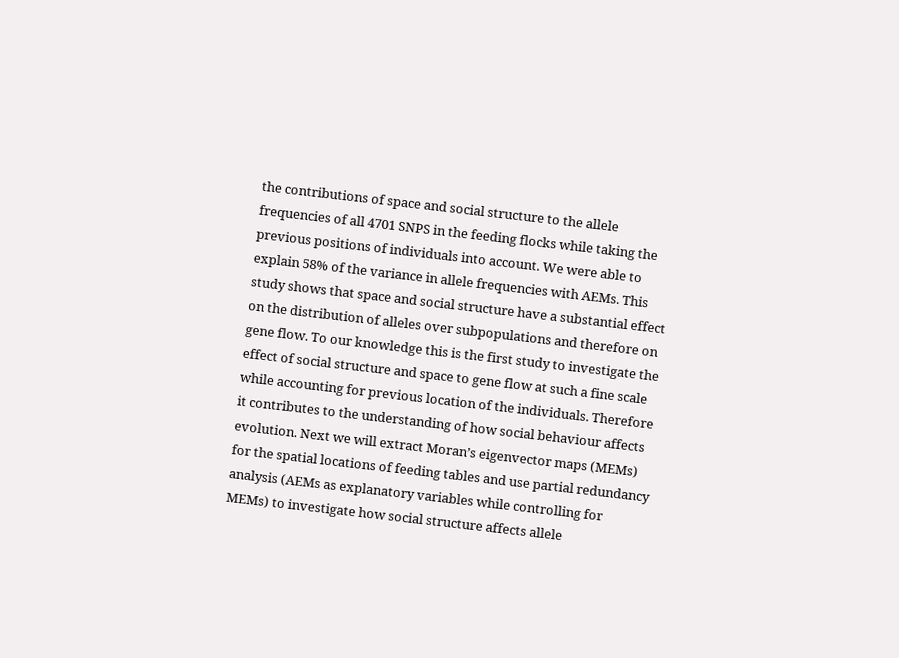the contributions of space and social structure to the allele frequencies of all 4701 SNPS in the feeding flocks while taking the previous positions of individuals into account. We were able to explain 58% of the variance in allele frequencies with AEMs. This study shows that space and social structure have a substantial effect on the distribution of alleles over subpopulations and therefore on gene flow. To our knowledge this is the first study to investigate the effect of social structure and space to gene flow at such a fine scale while accounting for previous location of the individuals. Therefore it contributes to the understanding of how social behaviour affects evolution. Next we will extract Moran’s eigenvector maps (MEMs) for the spatial locations of feeding tables and use partial redundancy analysis (AEMs as explanatory variables while controlling for MEMs) to investigate how social structure affects allele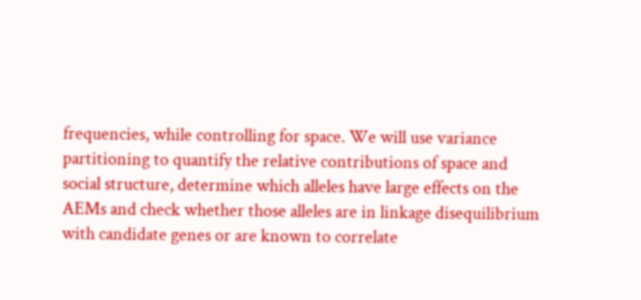frequencies, while controlling for space. We will use variance partitioning to quantify the relative contributions of space and social structure, determine which alleles have large effects on the AEMs and check whether those alleles are in linkage disequilibrium with candidate genes or are known to correlate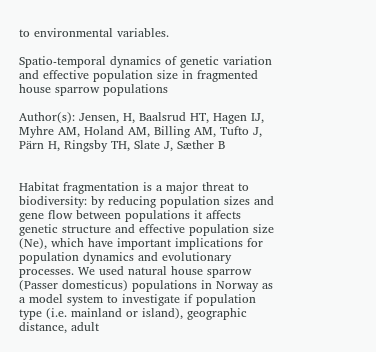to environmental variables.

Spatio-temporal dynamics of genetic variation and effective population size in fragmented house sparrow populations

Author(s): Jensen, H, Baalsrud HT, Hagen IJ, Myhre AM, Holand AM, Billing AM, Tufto J, Pärn H, Ringsby TH, Slate J, Sæther B


Habitat fragmentation is a major threat to biodiversity: by reducing population sizes and gene flow between populations it affects genetic structure and effective population size (Ne), which have important implications for population dynamics and evolutionary processes. We used natural house sparrow (Passer domesticus) populations in Norway as a model system to investigate if population type (i.e. mainland or island), geographic distance, adult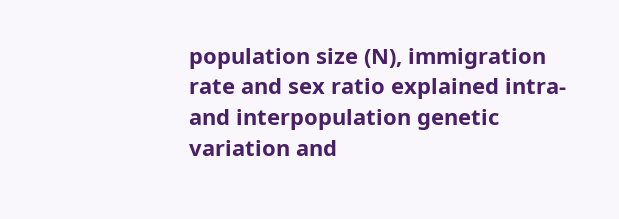population size (N), immigration rate and sex ratio explained intra- and interpopulation genetic variation and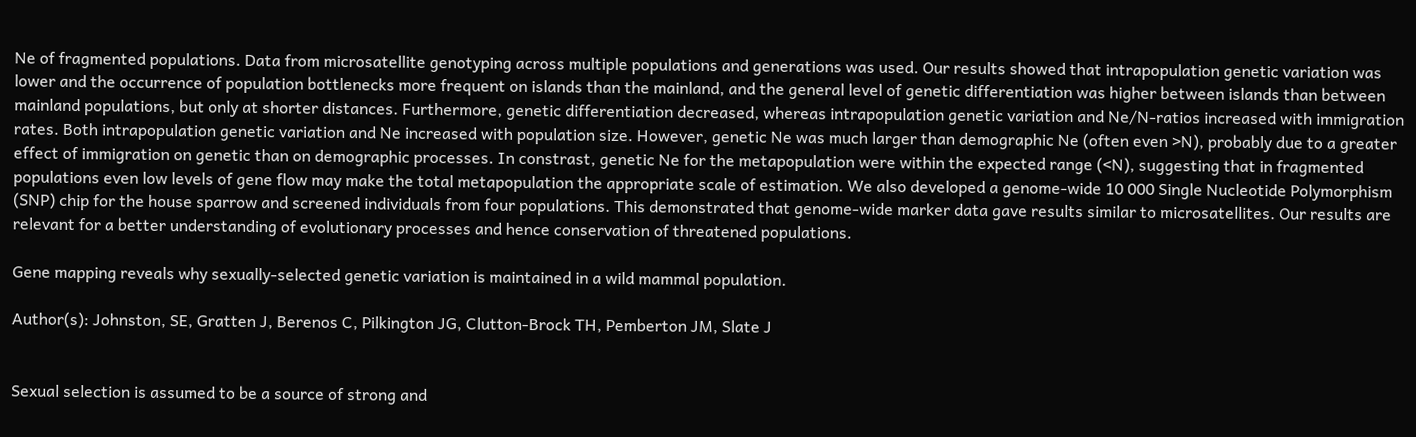Ne of fragmented populations. Data from microsatellite genotyping across multiple populations and generations was used. Our results showed that intrapopulation genetic variation was lower and the occurrence of population bottlenecks more frequent on islands than the mainland, and the general level of genetic differentiation was higher between islands than between mainland populations, but only at shorter distances. Furthermore, genetic differentiation decreased, whereas intrapopulation genetic variation and Ne/N-ratios increased with immigration rates. Both intrapopulation genetic variation and Ne increased with population size. However, genetic Ne was much larger than demographic Ne (often even >N), probably due to a greater effect of immigration on genetic than on demographic processes. In constrast, genetic Ne for the metapopulation were within the expected range (<N), suggesting that in fragmented populations even low levels of gene flow may make the total metapopulation the appropriate scale of estimation. We also developed a genome-wide 10 000 Single Nucleotide Polymorphism (SNP) chip for the house sparrow and screened individuals from four populations. This demonstrated that genome-wide marker data gave results similar to microsatellites. Our results are relevant for a better understanding of evolutionary processes and hence conservation of threatened populations.

Gene mapping reveals why sexually-selected genetic variation is maintained in a wild mammal population.

Author(s): Johnston, SE, Gratten J, Berenos C, Pilkington JG, Clutton-Brock TH, Pemberton JM, Slate J


Sexual selection is assumed to be a source of strong and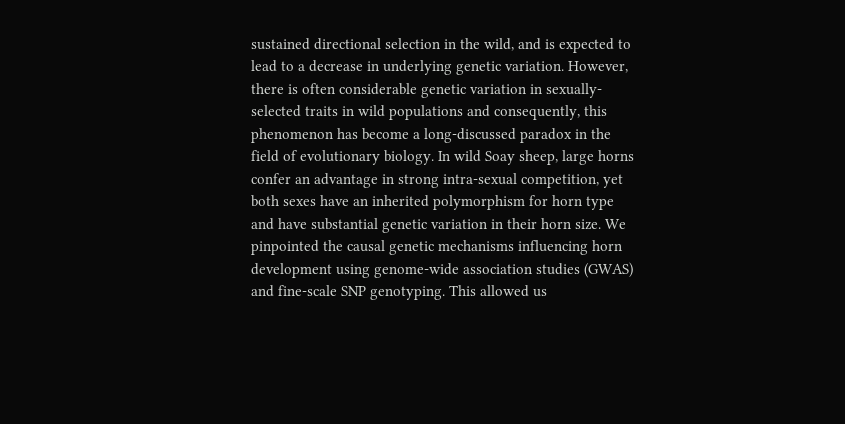sustained directional selection in the wild, and is expected to lead to a decrease in underlying genetic variation. However, there is often considerable genetic variation in sexually-selected traits in wild populations and consequently, this phenomenon has become a long-discussed paradox in the field of evolutionary biology. In wild Soay sheep, large horns confer an advantage in strong intra-sexual competition, yet both sexes have an inherited polymorphism for horn type and have substantial genetic variation in their horn size. We pinpointed the causal genetic mechanisms influencing horn development using genome-wide association studies (GWAS) and fine-scale SNP genotyping. This allowed us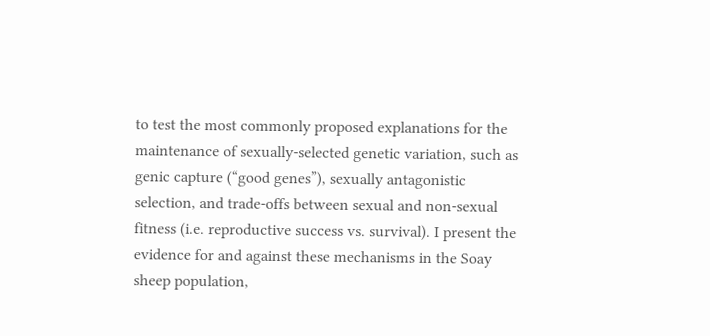to test the most commonly proposed explanations for the maintenance of sexually-selected genetic variation, such as genic capture (“good genes”), sexually antagonistic selection, and trade-offs between sexual and non-sexual fitness (i.e. reproductive success vs. survival). I present the evidence for and against these mechanisms in the Soay sheep population,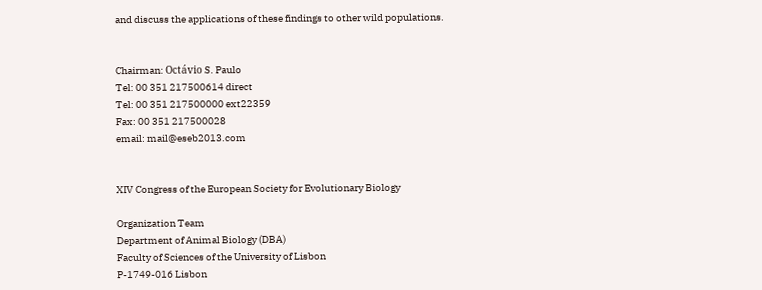and discuss the applications of these findings to other wild populations.


Chairman: Octávio S. Paulo
Tel: 00 351 217500614 direct
Tel: 00 351 217500000 ext22359
Fax: 00 351 217500028
email: mail@eseb2013.com


XIV Congress of the European Society for Evolutionary Biology

Organization Team
Department of Animal Biology (DBA)
Faculty of Sciences of the University of Lisbon
P-1749-016 Lisbon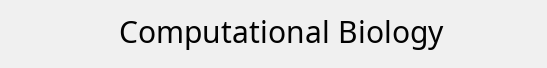Computational Biology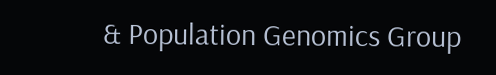& Population Genomics Group